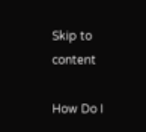Skip to content

How Do I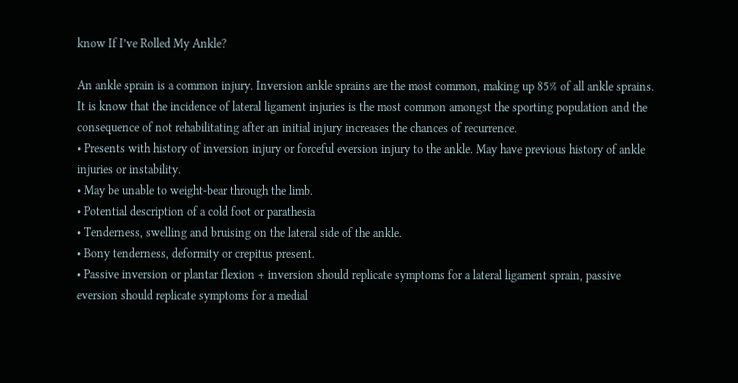know If I’ve Rolled My Ankle?

An ankle sprain is a common injury. Inversion ankle sprains are the most common, making up 85% of all ankle sprains. It is know that the incidence of lateral ligament injuries is the most common amongst the sporting population and the consequence of not rehabilitating after an initial injury increases the chances of recurrence.
• Presents with history of inversion injury or forceful eversion injury to the ankle. May have previous history of ankle injuries or instability.
• May be unable to weight-bear through the limb.
• Potential description of a cold foot or parathesia
• Tenderness, swelling and bruising on the lateral side of the ankle.
• Bony tenderness, deformity or crepitus present.
• Passive inversion or plantar flexion + inversion should replicate symptoms for a lateral ligament sprain, passive eversion should replicate symptoms for a medial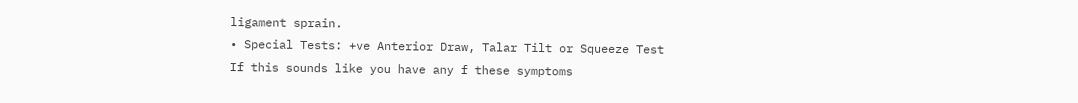ligament sprain.
• Special Tests: +ve Anterior Draw, Talar Tilt or Squeeze Test
If this sounds like you have any f these symptoms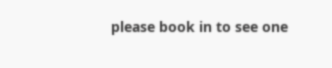please book in to see one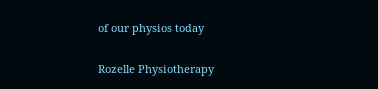of our physios today

Rozelle Physiotherapy